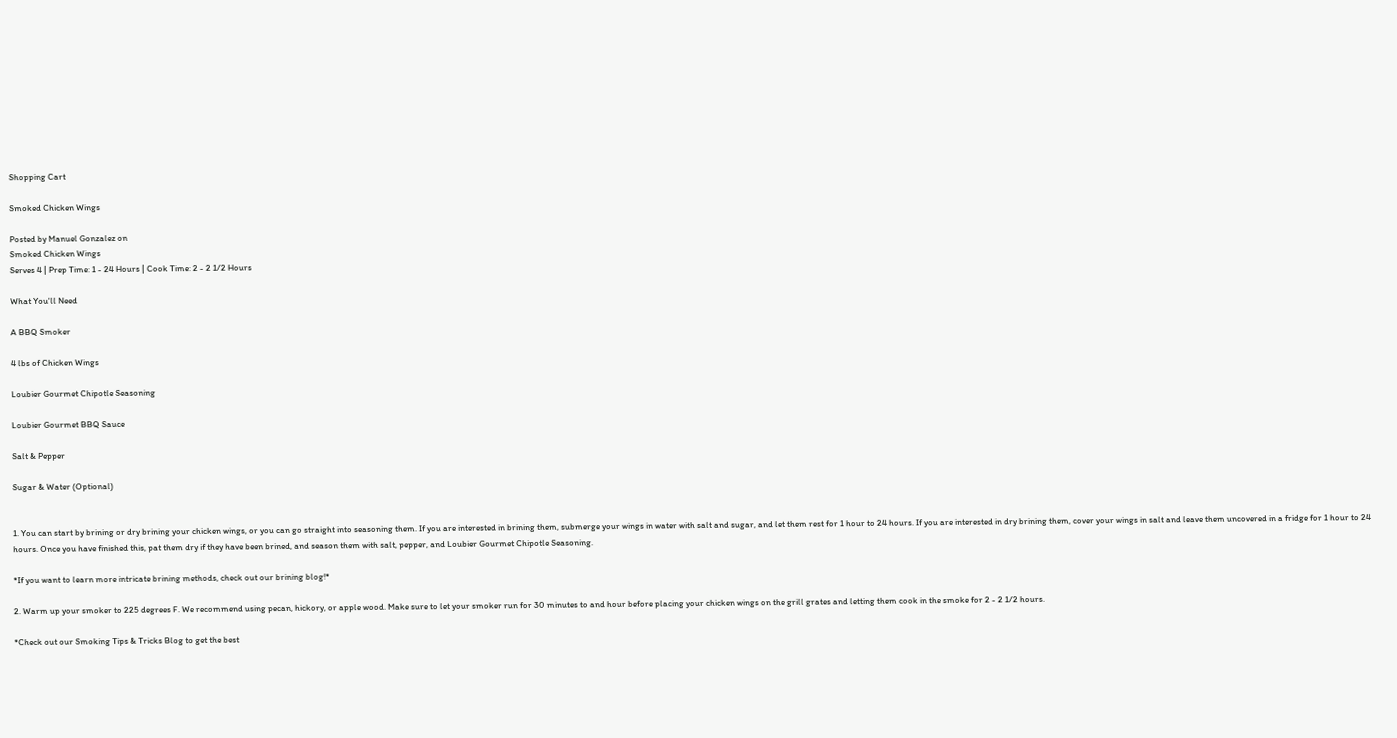Shopping Cart

Smoked Chicken Wings

Posted by Manuel Gonzalez on
Smoked Chicken Wings
Serves 4 | Prep Time: 1 - 24 Hours | Cook Time: 2 - 2 1/2 Hours

What You'll Need

A BBQ Smoker

4 lbs of Chicken Wings

Loubier Gourmet Chipotle Seasoning

Loubier Gourmet BBQ Sauce

Salt & Pepper

Sugar & Water (Optional)


1. You can start by brining or dry brining your chicken wings, or you can go straight into seasoning them. If you are interested in brining them, submerge your wings in water with salt and sugar, and let them rest for 1 hour to 24 hours. If you are interested in dry brining them, cover your wings in salt and leave them uncovered in a fridge for 1 hour to 24 hours. Once you have finished this, pat them dry if they have been brined, and season them with salt, pepper, and Loubier Gourmet Chipotle Seasoning.

*If you want to learn more intricate brining methods, check out our brining blog!*

2. Warm up your smoker to 225 degrees F. We recommend using pecan, hickory, or apple wood. Make sure to let your smoker run for 30 minutes to and hour before placing your chicken wings on the grill grates and letting them cook in the smoke for 2 - 2 1/2 hours.

*Check out our Smoking Tips & Tricks Blog to get the best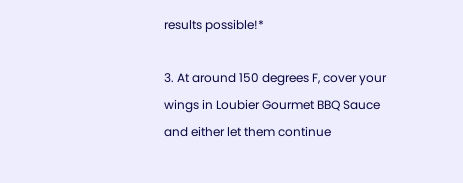results possible!*

3. At around 150 degrees F, cover your wings in Loubier Gourmet BBQ Sauce and either let them continue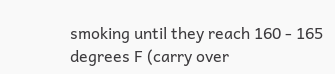smoking until they reach 160 - 165 degrees F (carry over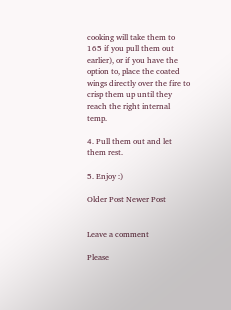cooking will take them to 165 if you pull them out earlier), or if you have the option to, place the coated wings directly over the fire to crisp them up until they reach the right internal temp.

4. Pull them out and let them rest.

5. Enjoy :)

Older Post Newer Post


Leave a comment

Please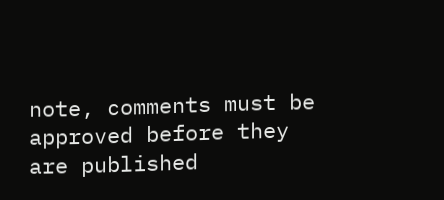note, comments must be approved before they are published